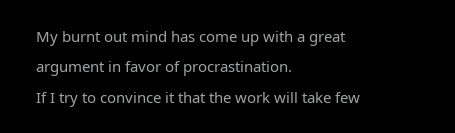My burnt out mind has come up with a great argument in favor of procrastination.
If I try to convince it that the work will take few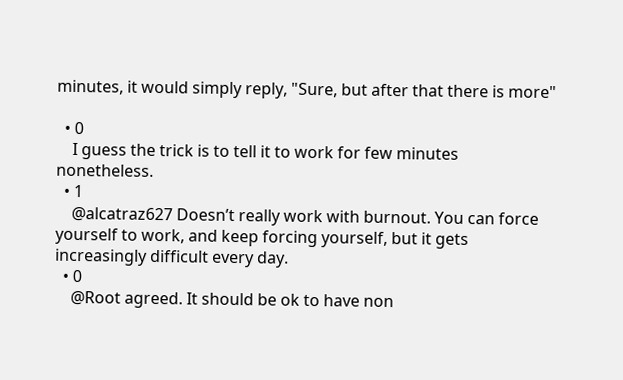minutes, it would simply reply, "Sure, but after that there is more"

  • 0
    I guess the trick is to tell it to work for few minutes nonetheless.
  • 1
    @alcatraz627 Doesn’t really work with burnout. You can force yourself to work, and keep forcing yourself, but it gets increasingly difficult every day.
  • 0
    @Root agreed. It should be ok to have non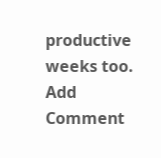productive weeks too.
Add Comment